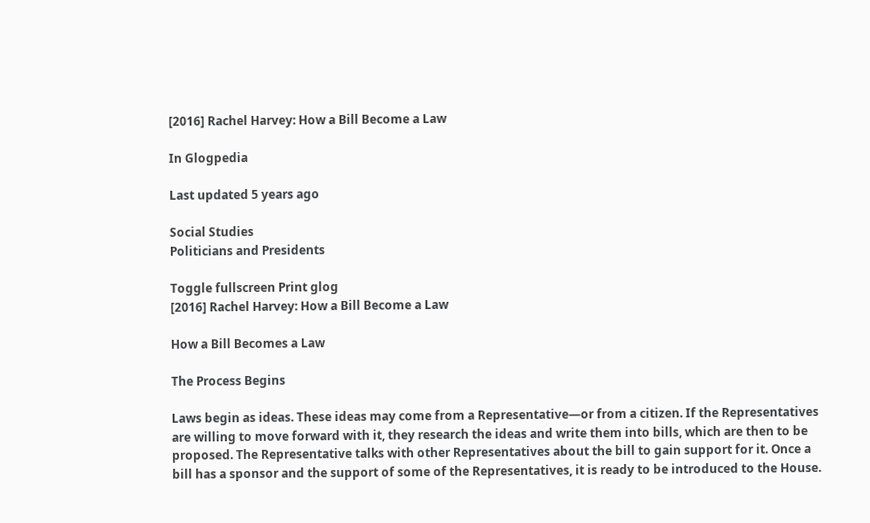[2016] Rachel Harvey: How a Bill Become a Law

In Glogpedia

Last updated 5 years ago

Social Studies
Politicians and Presidents

Toggle fullscreen Print glog
[2016] Rachel Harvey: How a Bill Become a Law

How a Bill Becomes a Law

The Process Begins

Laws begin as ideas. These ideas may come from a Representative—or from a citizen. If the Representatives are willing to move forward with it, they research the ideas and write them into bills, which are then to be proposed. The Representative talks with other Representatives about the bill to gain support for it. Once a bill has a sponsor and the support of some of the Representatives, it is ready to be introduced to the House.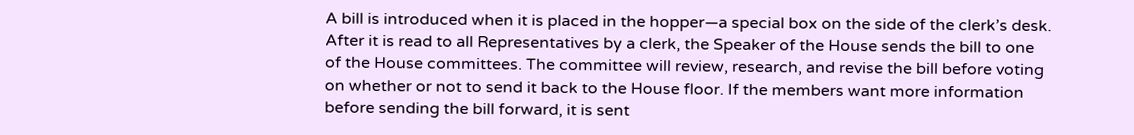A bill is introduced when it is placed in the hopper—a special box on the side of the clerk’s desk. After it is read to all Representatives by a clerk, the Speaker of the House sends the bill to one of the House committees. The committee will review, research, and revise the bill before voting on whether or not to send it back to the House floor. If the members want more information before sending the bill forward, it is sent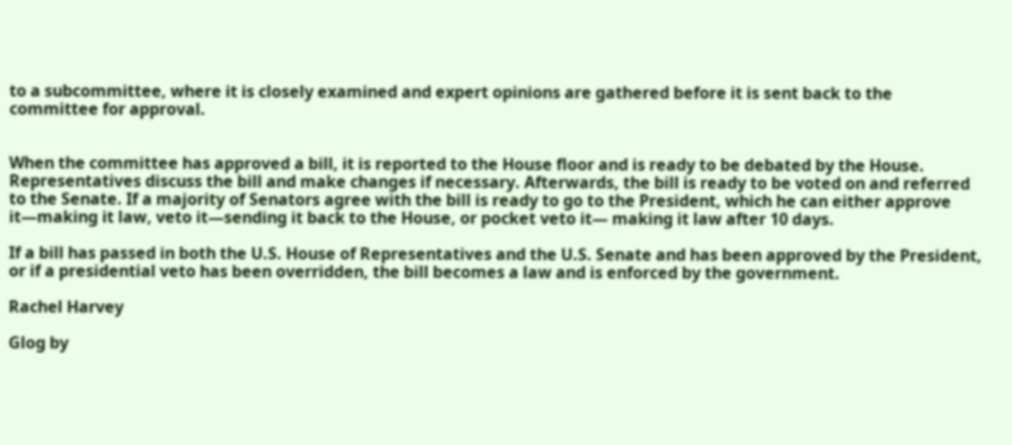to a subcommittee, where it is closely examined and expert opinions are gathered before it is sent back to the committee for approval.


When the committee has approved a bill, it is reported to the House floor and is ready to be debated by the House. Representatives discuss the bill and make changes if necessary. Afterwards, the bill is ready to be voted on and referred to the Senate. If a majority of Senators agree with the bill is ready to go to the President, which he can either approve it—making it law, veto it—sending it back to the House, or pocket veto it— making it law after 10 days.

If a bill has passed in both the U.S. House of Representatives and the U.S. Senate and has been approved by the President, or if a presidential veto has been overridden, the bill becomes a law and is enforced by the government.

Rachel Harvey

Glog by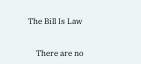The Bill Is Law


    There are no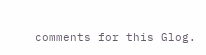comments for this Glog.